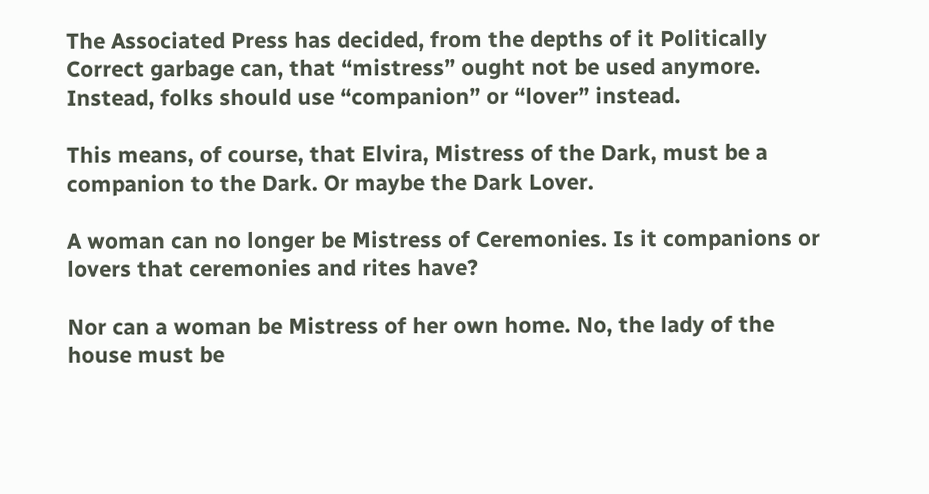The Associated Press has decided, from the depths of it Politically Correct garbage can, that “mistress” ought not be used anymore. Instead, folks should use “companion” or “lover” instead.

This means, of course, that Elvira, Mistress of the Dark, must be a companion to the Dark. Or maybe the Dark Lover.

A woman can no longer be Mistress of Ceremonies. Is it companions or lovers that ceremonies and rites have?

Nor can a woman be Mistress of her own home. No, the lady of the house must be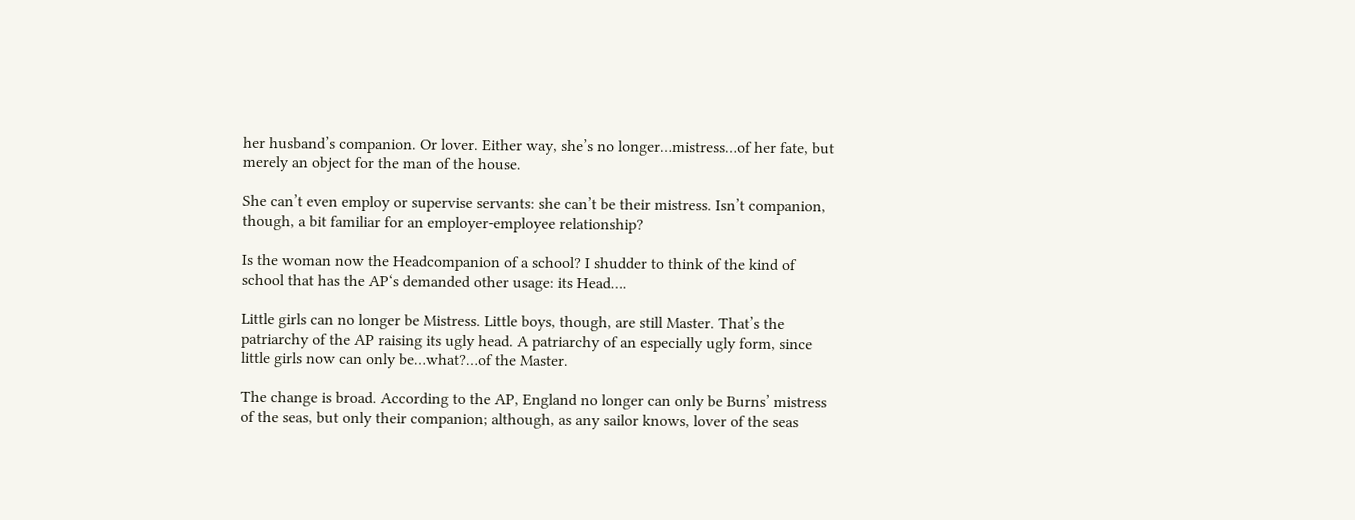her husband’s companion. Or lover. Either way, she’s no longer…mistress…of her fate, but merely an object for the man of the house.

She can’t even employ or supervise servants: she can’t be their mistress. Isn’t companion, though, a bit familiar for an employer-employee relationship?

Is the woman now the Headcompanion of a school? I shudder to think of the kind of school that has the AP‘s demanded other usage: its Head….

Little girls can no longer be Mistress. Little boys, though, are still Master. That’s the patriarchy of the AP raising its ugly head. A patriarchy of an especially ugly form, since little girls now can only be…what?…of the Master.

The change is broad. According to the AP, England no longer can only be Burns’ mistress of the seas, but only their companion; although, as any sailor knows, lover of the seas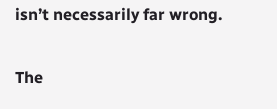isn’t necessarily far wrong.

The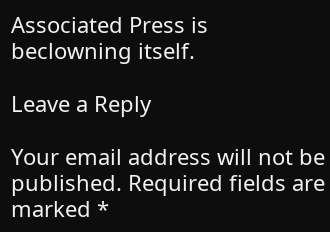Associated Press is beclowning itself.

Leave a Reply

Your email address will not be published. Required fields are marked *